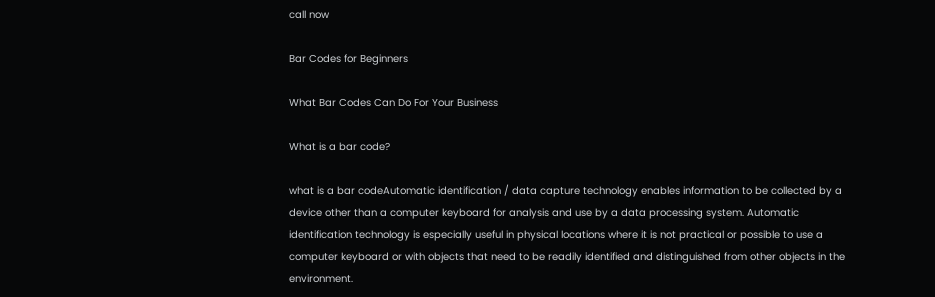call now

Bar Codes for Beginners

What Bar Codes Can Do For Your Business

What is a bar code?

what is a bar codeAutomatic identification / data capture technology enables information to be collected by a device other than a computer keyboard for analysis and use by a data processing system. Automatic identification technology is especially useful in physical locations where it is not practical or possible to use a computer keyboard or with objects that need to be readily identified and distinguished from other objects in the environment.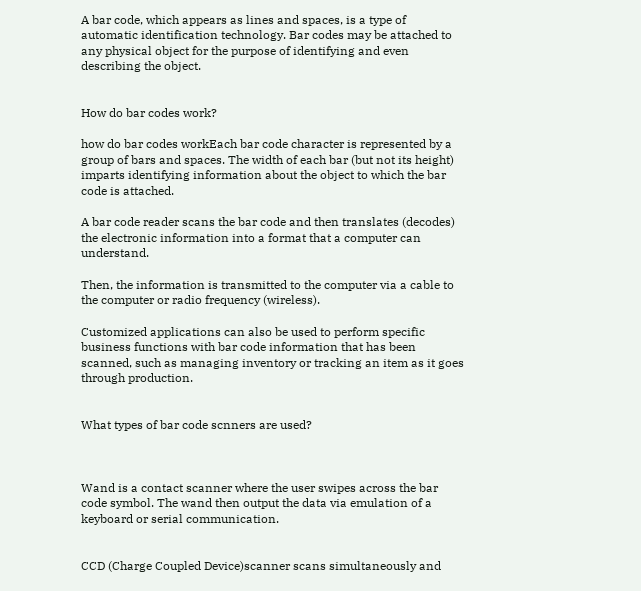A bar code, which appears as lines and spaces, is a type of automatic identification technology. Bar codes may be attached to any physical object for the purpose of identifying and even describing the object.


How do bar codes work?

how do bar codes workEach bar code character is represented by a group of bars and spaces. The width of each bar (but not its height) imparts identifying information about the object to which the bar code is attached.

A bar code reader scans the bar code and then translates (decodes) the electronic information into a format that a computer can understand.

Then, the information is transmitted to the computer via a cable to the computer or radio frequency (wireless).

Customized applications can also be used to perform specific business functions with bar code information that has been scanned, such as managing inventory or tracking an item as it goes through production.


What types of bar code scnners are used?



Wand is a contact scanner where the user swipes across the bar code symbol. The wand then output the data via emulation of a keyboard or serial communication.


CCD (Charge Coupled Device)scanner scans simultaneously and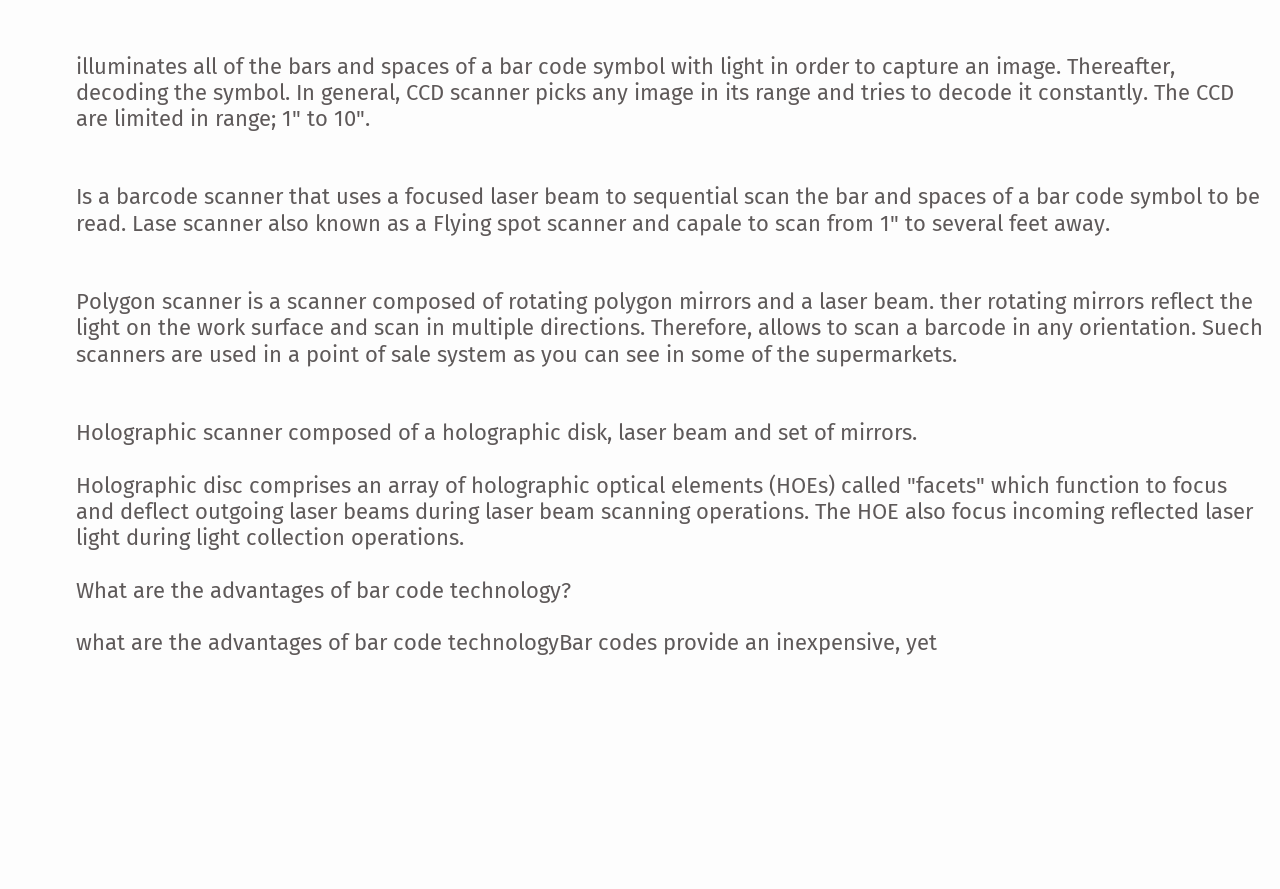illuminates all of the bars and spaces of a bar code symbol with light in order to capture an image. Thereafter, decoding the symbol. In general, CCD scanner picks any image in its range and tries to decode it constantly. The CCD are limited in range; 1" to 10".


Is a barcode scanner that uses a focused laser beam to sequential scan the bar and spaces of a bar code symbol to be read. Lase scanner also known as a Flying spot scanner and capale to scan from 1" to several feet away.


Polygon scanner is a scanner composed of rotating polygon mirrors and a laser beam. ther rotating mirrors reflect the light on the work surface and scan in multiple directions. Therefore, allows to scan a barcode in any orientation. Suech scanners are used in a point of sale system as you can see in some of the supermarkets.


Holographic scanner composed of a holographic disk, laser beam and set of mirrors.

Holographic disc comprises an array of holographic optical elements (HOEs) called "facets" which function to focus and deflect outgoing laser beams during laser beam scanning operations. The HOE also focus incoming reflected laser light during light collection operations.

What are the advantages of bar code technology?

what are the advantages of bar code technologyBar codes provide an inexpensive, yet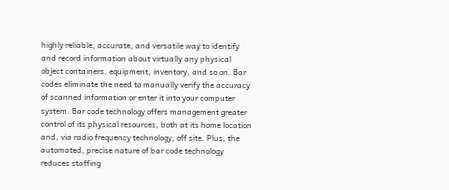highly reliable, accurate, and versatile way to identify and record information about virtually any physical object containers, equipment, inventory, and so on. Bar codes eliminate the need to manually verify the accuracy of scanned information or enter it into your computer system. Bar code technology offers management greater control of its physical resources, both at its home location and, via radio frequency technology, off site. Plus, the automated, precise nature of bar code technology reduces staffing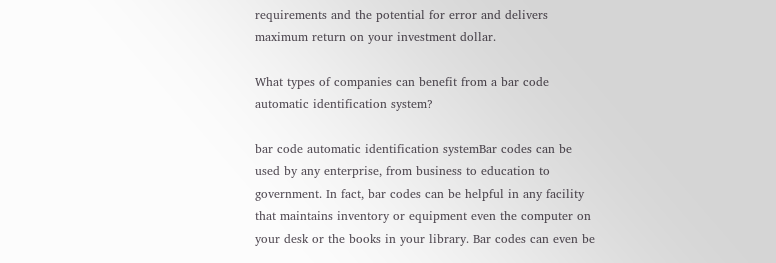requirements and the potential for error and delivers maximum return on your investment dollar.

What types of companies can benefit from a bar code automatic identification system?

bar code automatic identification systemBar codes can be used by any enterprise, from business to education to government. In fact, bar codes can be helpful in any facility that maintains inventory or equipment even the computer on your desk or the books in your library. Bar codes can even be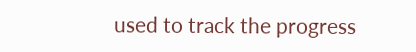used to track the progress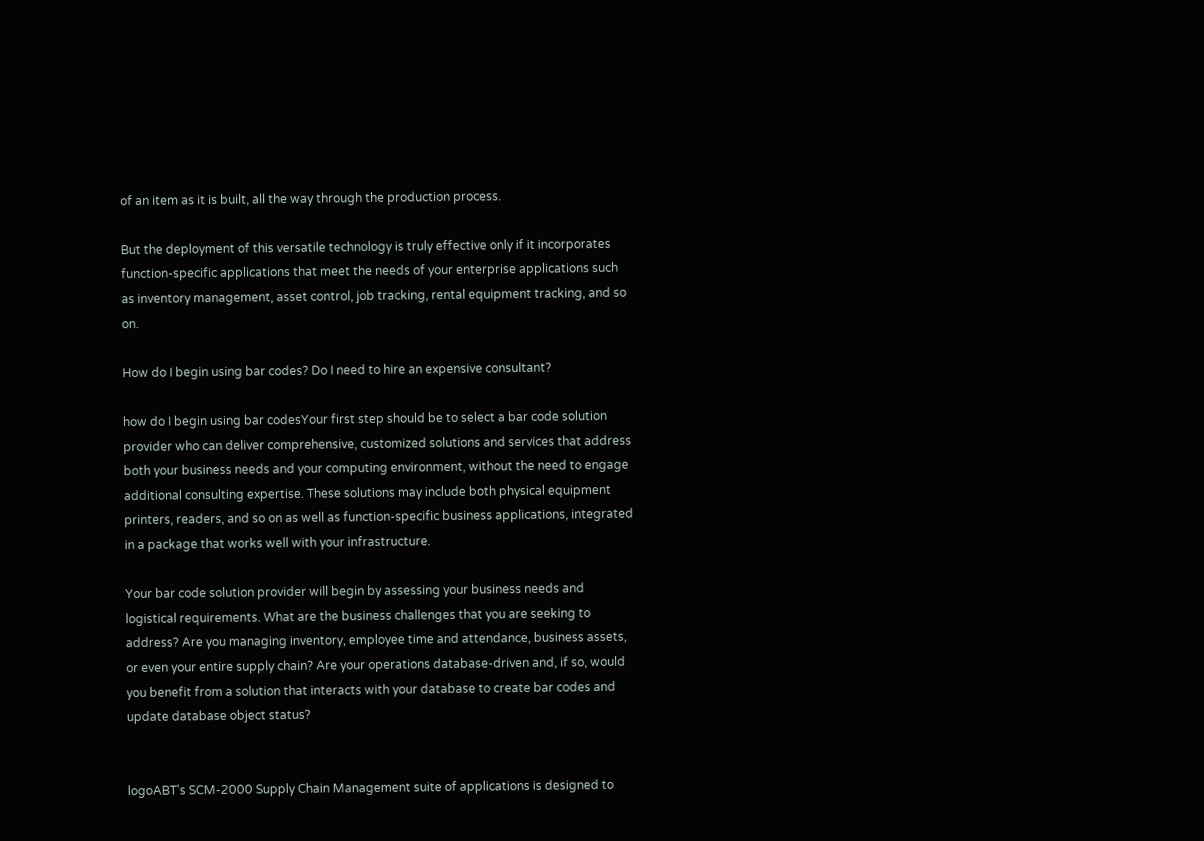of an item as it is built, all the way through the production process.

But the deployment of this versatile technology is truly effective only if it incorporates function-specific applications that meet the needs of your enterprise applications such as inventory management, asset control, job tracking, rental equipment tracking, and so on.

How do I begin using bar codes? Do I need to hire an expensive consultant?

how do I begin using bar codesYour first step should be to select a bar code solution provider who can deliver comprehensive, customized solutions and services that address both your business needs and your computing environment, without the need to engage additional consulting expertise. These solutions may include both physical equipment printers, readers, and so on as well as function-specific business applications, integrated in a package that works well with your infrastructure.

Your bar code solution provider will begin by assessing your business needs and logistical requirements. What are the business challenges that you are seeking to address? Are you managing inventory, employee time and attendance, business assets, or even your entire supply chain? Are your operations database-driven and, if so, would you benefit from a solution that interacts with your database to create bar codes and update database object status?


logoABT's SCM-2000 Supply Chain Management suite of applications is designed to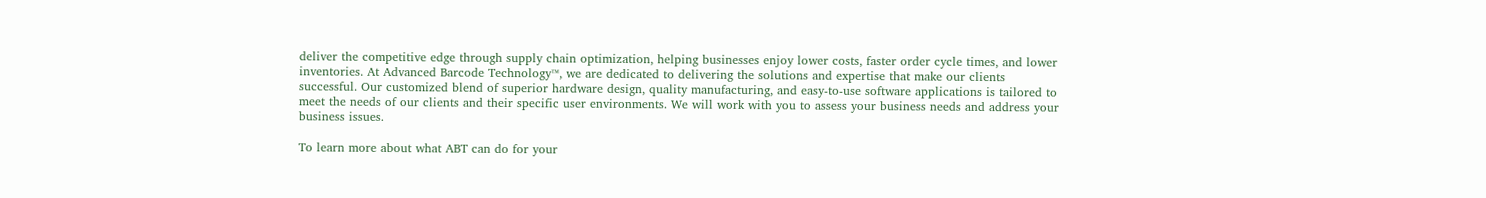deliver the competitive edge through supply chain optimization, helping businesses enjoy lower costs, faster order cycle times, and lower inventories. At Advanced Barcode Technology™, we are dedicated to delivering the solutions and expertise that make our clients successful. Our customized blend of superior hardware design, quality manufacturing, and easy-to-use software applications is tailored to meet the needs of our clients and their specific user environments. We will work with you to assess your business needs and address your business issues.

To learn more about what ABT can do for your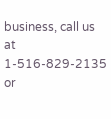business, call us at 1-516-829-2135 or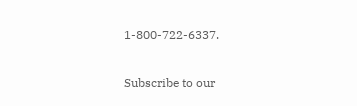1-800-722-6337.

Subscribe to our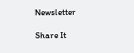Newsletter

Share It